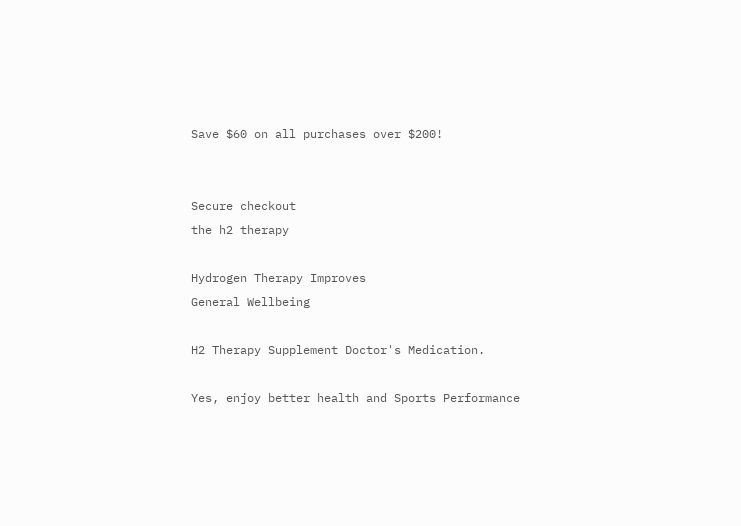Save $60 on all purchases over $200!


Secure checkout
the h2 therapy

Hydrogen Therapy Improves
General Wellbeing

H2 Therapy Supplement Doctor's Medication.

Yes, enjoy better health and Sports Performance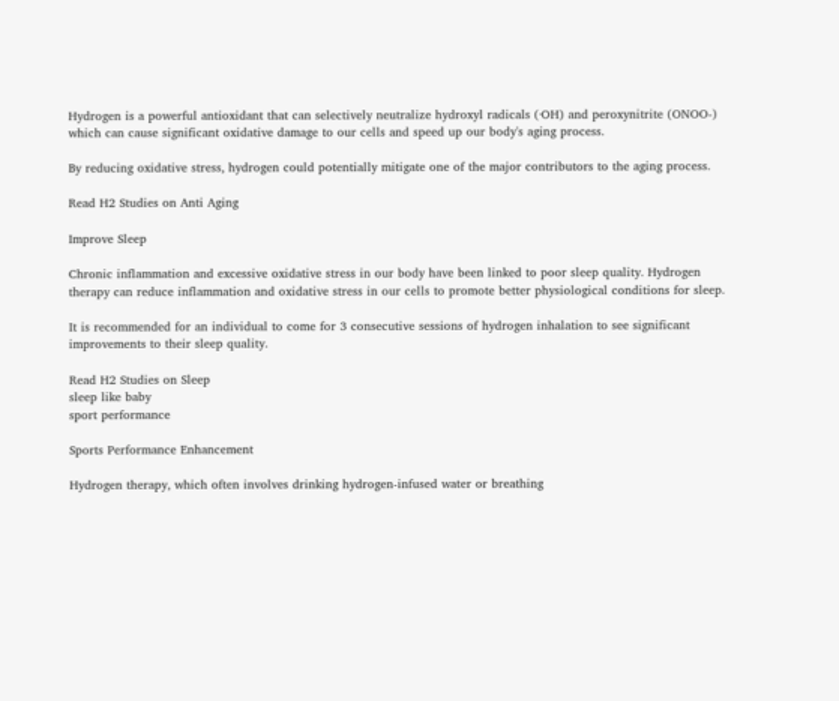Hydrogen is a powerful antioxidant that can selectively neutralize hydroxyl radicals (·OH) and peroxynitrite (ONOO-) which can cause significant oxidative damage to our cells and speed up our body's aging process.

By reducing oxidative stress, hydrogen could potentially mitigate one of the major contributors to the aging process.

Read H2 Studies on Anti Aging

Improve Sleep

Chronic inflammation and excessive oxidative stress in our body have been linked to poor sleep quality. Hydrogen therapy can reduce inflammation and oxidative stress in our cells to promote better physiological conditions for sleep.

It is recommended for an individual to come for 3 consecutive sessions of hydrogen inhalation to see significant improvements to their sleep quality.

Read H2 Studies on Sleep
sleep like baby
sport performance

Sports Performance Enhancement

Hydrogen therapy, which often involves drinking hydrogen-infused water or breathing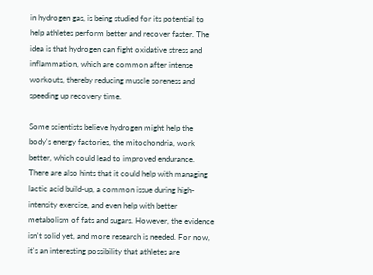in hydrogen gas, is being studied for its potential to help athletes perform better and recover faster. The idea is that hydrogen can fight oxidative stress and inflammation, which are common after intense workouts, thereby reducing muscle soreness and speeding up recovery time.

Some scientists believe hydrogen might help the body's energy factories, the mitochondria, work better, which could lead to improved endurance. There are also hints that it could help with managing lactic acid build-up, a common issue during high-intensity exercise, and even help with better metabolism of fats and sugars. However, the evidence isn't solid yet, and more research is needed. For now, it's an interesting possibility that athletes are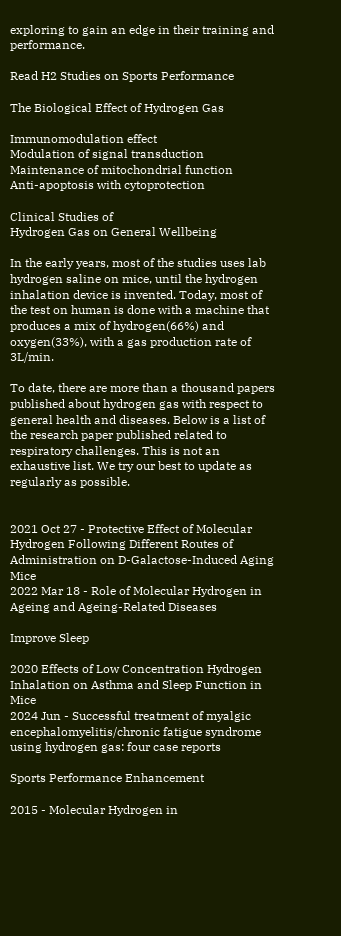exploring to gain an edge in their training and performance.

Read H2 Studies on Sports Performance

The Biological Effect of Hydrogen Gas

Immunomodulation effect
Modulation of signal transduction
Maintenance of mitochondrial function
Anti-apoptosis with cytoprotection

Clinical Studies of
Hydrogen Gas on General Wellbeing

In the early years, most of the studies uses lab hydrogen saline on mice, until the hydrogen inhalation device is invented. Today, most of the test on human is done with a machine that produces a mix of hydrogen(66%) and oxygen(33%), with a gas production rate of 3L/min.

To date, there are more than a thousand papers published about hydrogen gas with respect to general health and diseases. Below is a list of the research paper published related to respiratory challenges. This is not an exhaustive list. We try our best to update as regularly as possible.


2021 Oct 27 - Protective Effect of Molecular Hydrogen Following Different Routes of Administration on D-Galactose-Induced Aging Mice
2022 Mar 18 - Role of Molecular Hydrogen in Ageing and Ageing-Related Diseases

Improve Sleep

2020 Effects of Low Concentration Hydrogen Inhalation on Asthma and Sleep Function in Mice
2024 Jun - Successful treatment of myalgic encephalomyelitis/chronic fatigue syndrome using hydrogen gas: four case reports

Sports Performance Enhancement

2015 - Molecular Hydrogen in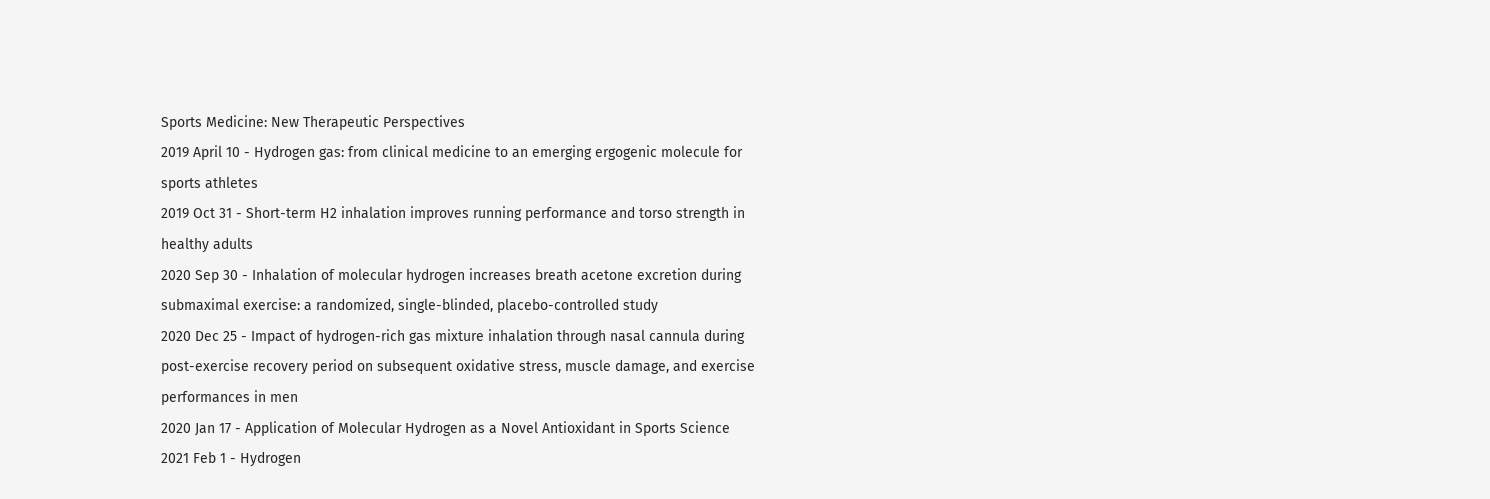Sports Medicine: New Therapeutic Perspectives
2019 April 10 - Hydrogen gas: from clinical medicine to an emerging ergogenic molecule for sports athletes
2019 Oct 31 - Short-term H2 inhalation improves running performance and torso strength in healthy adults
2020 Sep 30 - Inhalation of molecular hydrogen increases breath acetone excretion during submaximal exercise: a randomized, single-blinded, placebo-controlled study
2020 Dec 25 - Impact of hydrogen-rich gas mixture inhalation through nasal cannula during post-exercise recovery period on subsequent oxidative stress, muscle damage, and exercise performances in men
2020 Jan 17 - Application of Molecular Hydrogen as a Novel Antioxidant in Sports Science
2021 Feb 1 - Hydrogen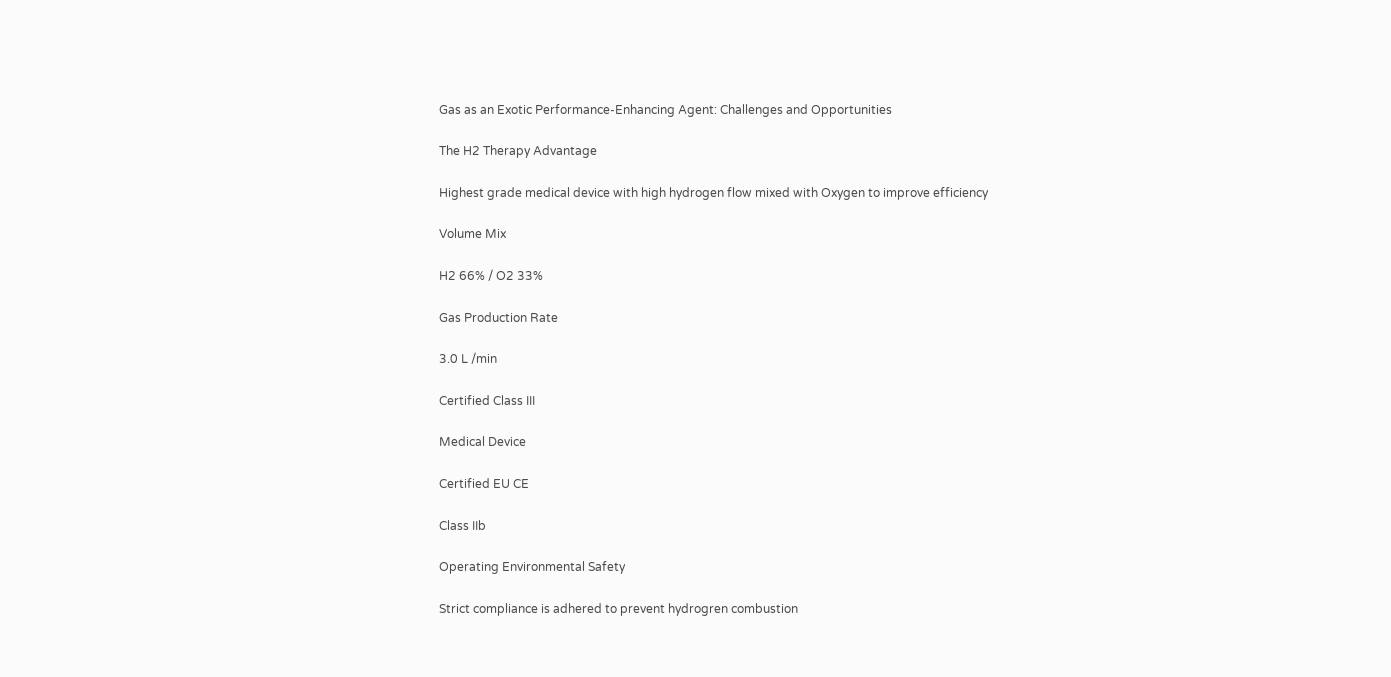Gas as an Exotic Performance-Enhancing Agent: Challenges and Opportunities

The H2 Therapy Advantage

Highest grade medical device with high hydrogen flow mixed with Oxygen to improve efficiency

Volume Mix

H2 66% / O2 33%

Gas Production Rate

3.0 L /min

Certified Class III

Medical Device

Certified EU CE

Class IIb

Operating Environmental Safety

Strict compliance is adhered to prevent hydrogren combustion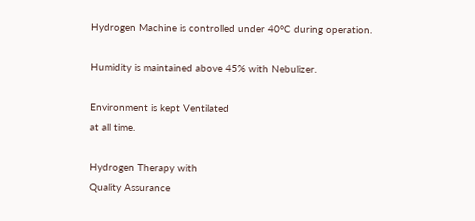Hydrogen Machine is controlled under 40°C during operation.

Humidity is maintained above 45% with Nebulizer.

Environment is kept Ventilated
at all time.

Hydrogen Therapy with
Quality Assurance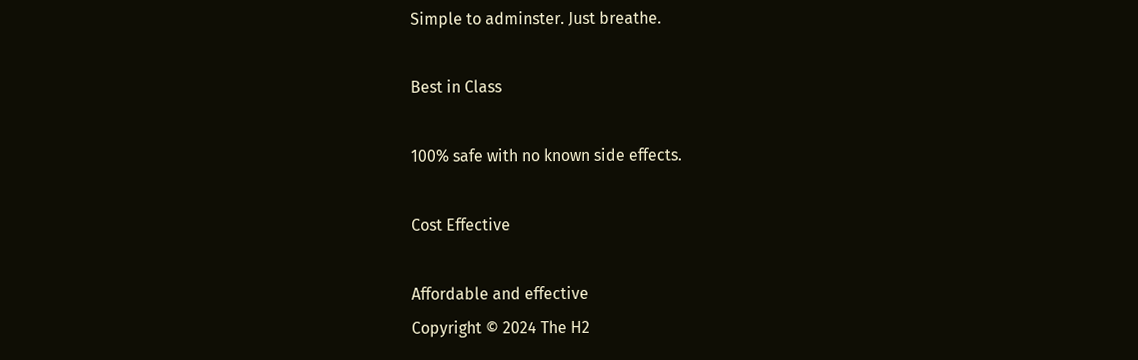Simple to adminster. Just breathe.

Best in Class

100% safe with no known side effects.

Cost Effective

Affordable and effective
Copyright © 2024 The H2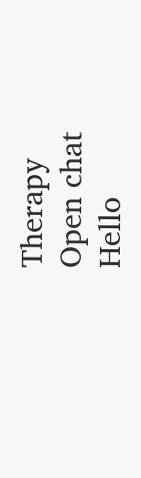Therapy
Open chat
Hello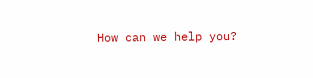How can we help you?